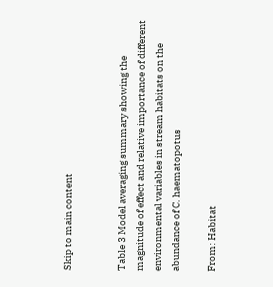Skip to main content


Table 3 Model averaging summary showing the magnitude of effect and relative importance of different environmental variables in stream habitats on the abundance of C. haematopotus

From: Habitat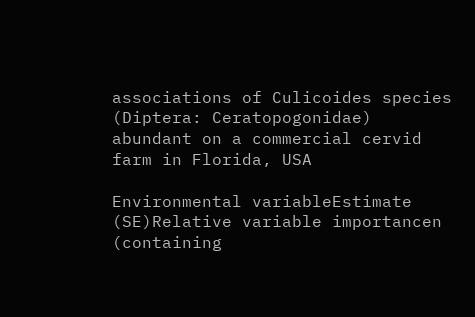associations of Culicoides species (Diptera: Ceratopogonidae) abundant on a commercial cervid farm in Florida, USA

Environmental variableEstimate (SE)Relative variable importancen (containing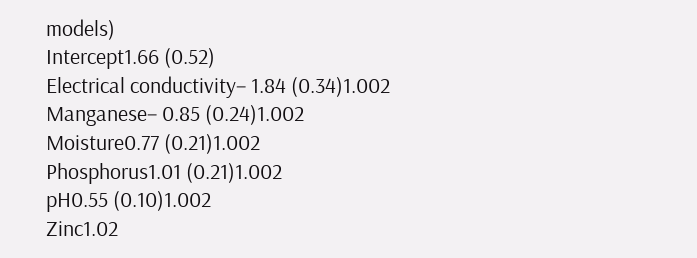models)
Intercept1.66 (0.52)
Electrical conductivity− 1.84 (0.34)1.002
Manganese− 0.85 (0.24)1.002
Moisture0.77 (0.21)1.002
Phosphorus1.01 (0.21)1.002
pH0.55 (0.10)1.002
Zinc1.02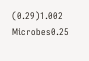(0.29)1.002
Microbes0.25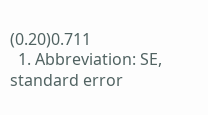(0.20)0.711
  1. Abbreviation: SE, standard error